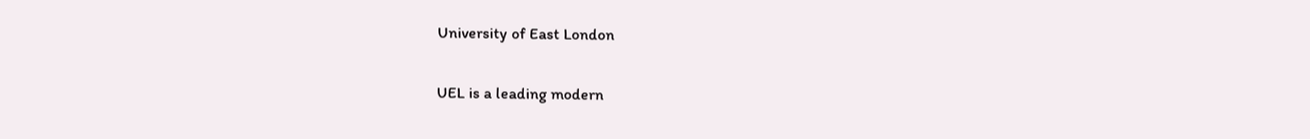University of East London

UEL is a leading modern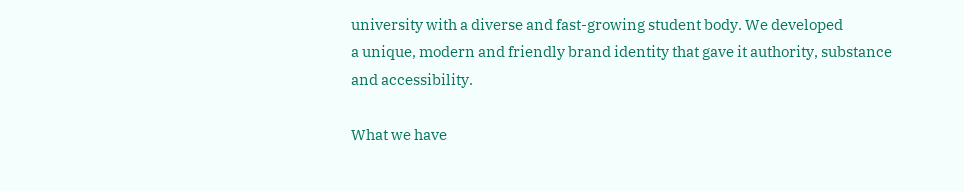university with a diverse and fast-growing student body. We developed
a unique, modern and friendly brand identity that gave it authority, substance and accessibility.

What we have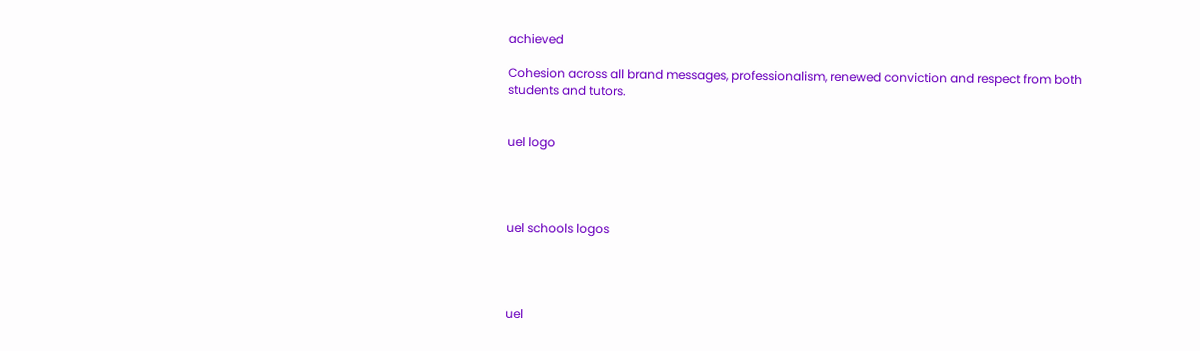achieved

Cohesion across all brand messages, professionalism, renewed conviction and respect from both
students and tutors.


uel logo




uel schools logos




uel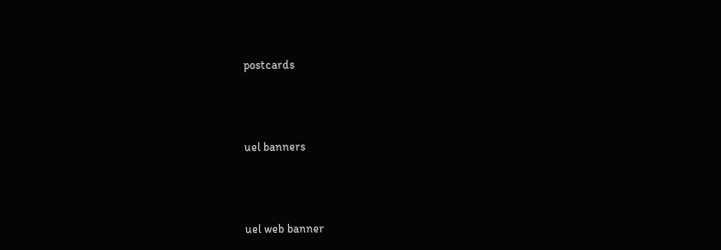postcards




uel banners




uel web banner